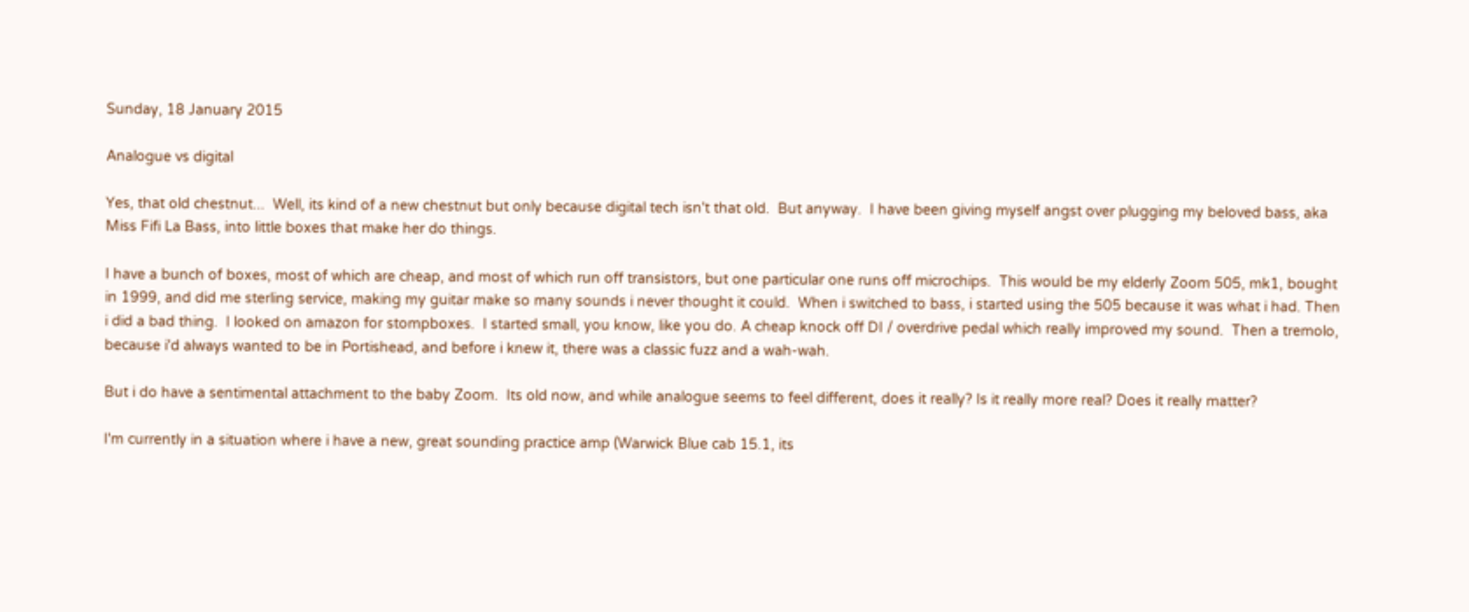Sunday, 18 January 2015

Analogue vs digital

Yes, that old chestnut...  Well, its kind of a new chestnut but only because digital tech isn't that old.  But anyway.  I have been giving myself angst over plugging my beloved bass, aka Miss Fifi La Bass, into little boxes that make her do things.

I have a bunch of boxes, most of which are cheap, and most of which run off transistors, but one particular one runs off microchips.  This would be my elderly Zoom 505, mk1, bought in 1999, and did me sterling service, making my guitar make so many sounds i never thought it could.  When i switched to bass, i started using the 505 because it was what i had. Then i did a bad thing.  I looked on amazon for stompboxes.  I started small, you know, like you do. A cheap knock off DI / overdrive pedal which really improved my sound.  Then a tremolo, because i'd always wanted to be in Portishead, and before i knew it, there was a classic fuzz and a wah-wah.

But i do have a sentimental attachment to the baby Zoom.  Its old now, and while analogue seems to feel different, does it really? Is it really more real? Does it really matter?

I'm currently in a situation where i have a new, great sounding practice amp (Warwick Blue cab 15.1, its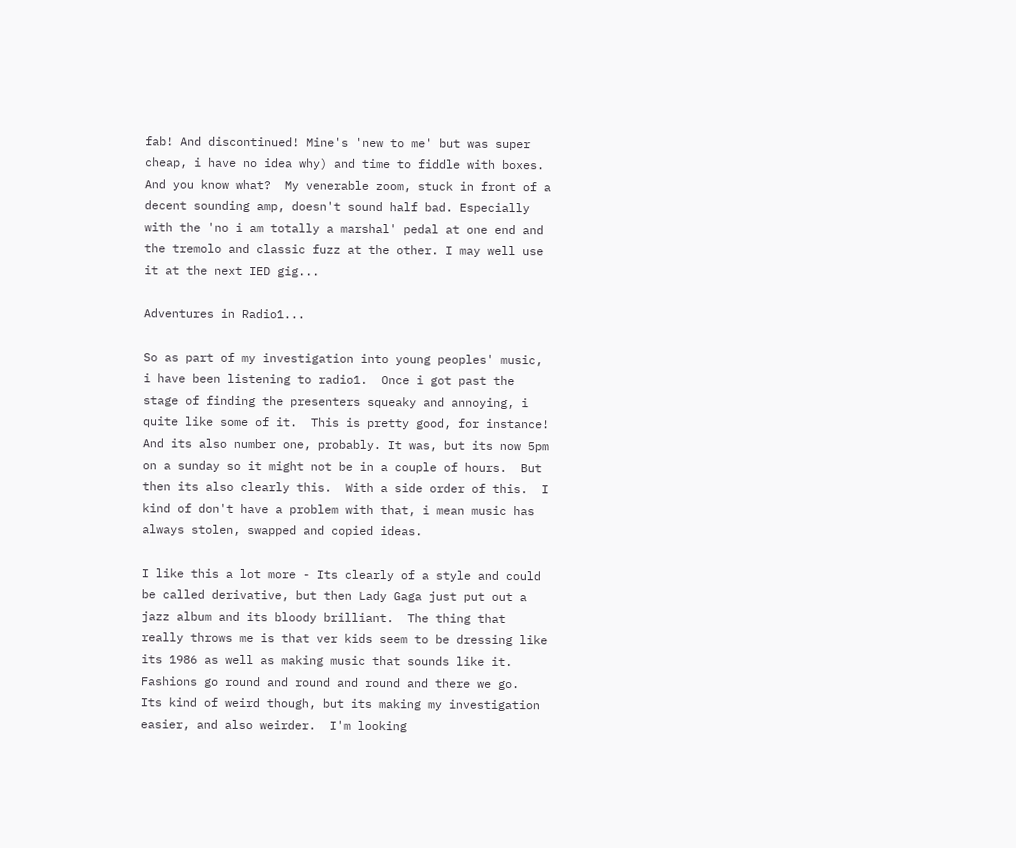fab! And discontinued! Mine's 'new to me' but was super cheap, i have no idea why) and time to fiddle with boxes.  And you know what?  My venerable zoom, stuck in front of a decent sounding amp, doesn't sound half bad. Especially with the 'no i am totally a marshal' pedal at one end and the tremolo and classic fuzz at the other. I may well use it at the next IED gig...

Adventures in Radio1...

So as part of my investigation into young peoples' music, i have been listening to radio1.  Once i got past the stage of finding the presenters squeaky and annoying, i quite like some of it.  This is pretty good, for instance!  And its also number one, probably. It was, but its now 5pm on a sunday so it might not be in a couple of hours.  But then its also clearly this.  With a side order of this.  I kind of don't have a problem with that, i mean music has always stolen, swapped and copied ideas.

I like this a lot more - Its clearly of a style and could be called derivative, but then Lady Gaga just put out a jazz album and its bloody brilliant.  The thing that really throws me is that ver kids seem to be dressing like its 1986 as well as making music that sounds like it.  Fashions go round and round and round and there we go.  Its kind of weird though, but its making my investigation easier, and also weirder.  I'm looking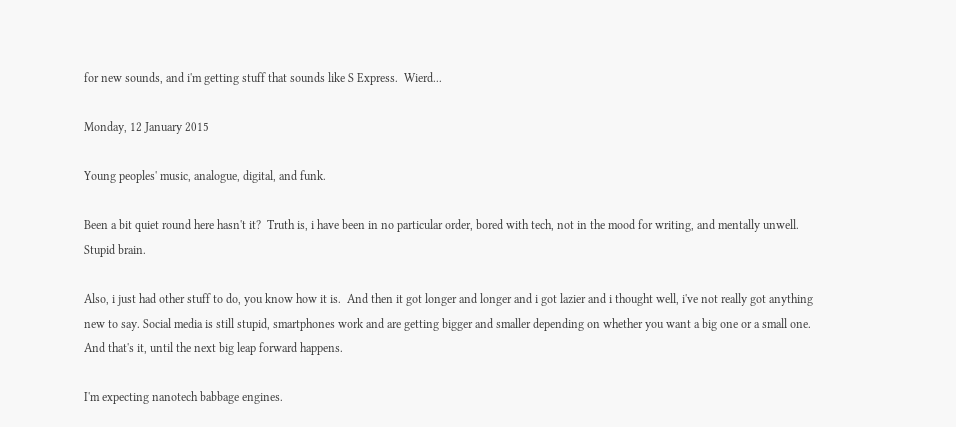for new sounds, and i'm getting stuff that sounds like S Express.  Wierd...

Monday, 12 January 2015

Young peoples' music, analogue, digital, and funk.

Been a bit quiet round here hasn't it?  Truth is, i have been in no particular order, bored with tech, not in the mood for writing, and mentally unwell. Stupid brain.

Also, i just had other stuff to do, you know how it is.  And then it got longer and longer and i got lazier and i thought well, i've not really got anything new to say. Social media is still stupid, smartphones work and are getting bigger and smaller depending on whether you want a big one or a small one.  And that's it, until the next big leap forward happens.

I'm expecting nanotech babbage engines.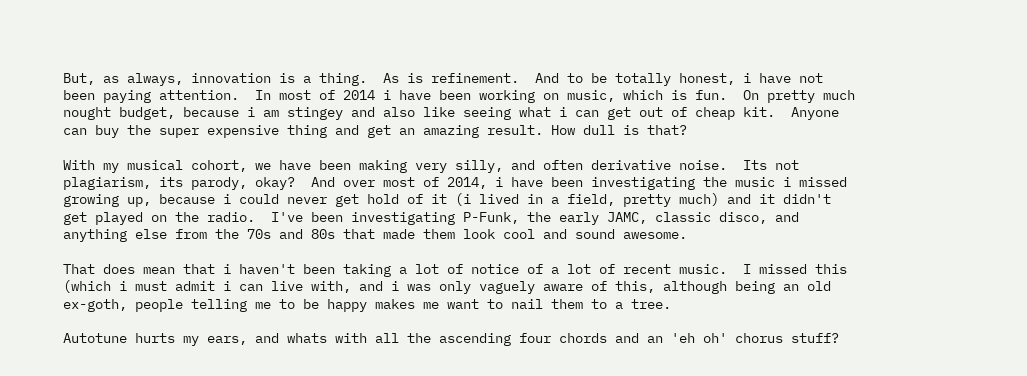But, as always, innovation is a thing.  As is refinement.  And to be totally honest, i have not been paying attention.  In most of 2014 i have been working on music, which is fun.  On pretty much nought budget, because i am stingey and also like seeing what i can get out of cheap kit.  Anyone can buy the super expensive thing and get an amazing result. How dull is that?

With my musical cohort, we have been making very silly, and often derivative noise.  Its not plagiarism, its parody, okay?  And over most of 2014, i have been investigating the music i missed growing up, because i could never get hold of it (i lived in a field, pretty much) and it didn't get played on the radio.  I've been investigating P-Funk, the early JAMC, classic disco, and anything else from the 70s and 80s that made them look cool and sound awesome.

That does mean that i haven't been taking a lot of notice of a lot of recent music.  I missed this (which i must admit i can live with, and i was only vaguely aware of this, although being an old ex-goth, people telling me to be happy makes me want to nail them to a tree.

Autotune hurts my ears, and whats with all the ascending four chords and an 'eh oh' chorus stuff?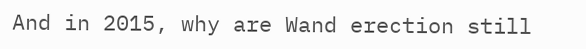And in 2015, why are Wand erection still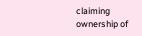claiming ownership of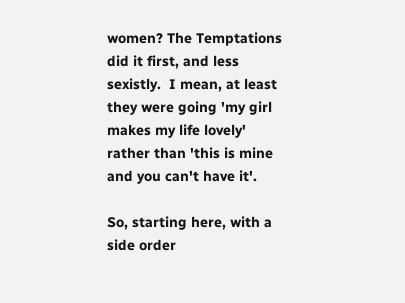women? The Temptations did it first, and less sexistly.  I mean, at least they were going 'my girl makes my life lovely' rather than 'this is mine and you can't have it'.

So, starting here, with a side order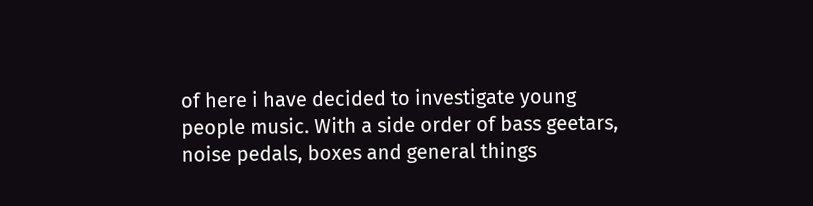of here i have decided to investigate young people music. With a side order of bass geetars, noise pedals, boxes and general things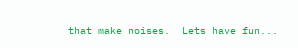that make noises.  Lets have fun...